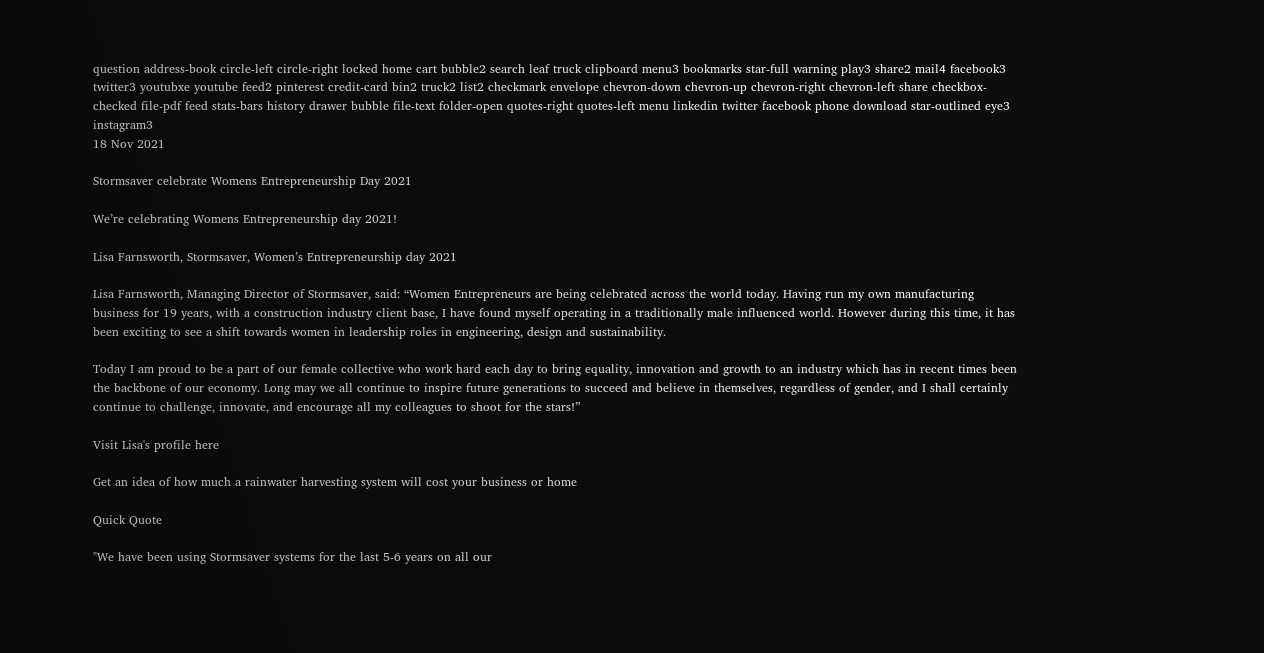question address-book circle-left circle-right locked home cart bubble2 search leaf truck clipboard menu3 bookmarks star-full warning play3 share2 mail4 facebook3 twitter3 youtubxe youtube feed2 pinterest credit-card bin2 truck2 list2 checkmark envelope chevron-down chevron-up chevron-right chevron-left share checkbox-checked file-pdf feed stats-bars history drawer bubble file-text folder-open quotes-right quotes-left menu linkedin twitter facebook phone download star-outlined eye3 instagram3
18 Nov 2021

Stormsaver celebrate Womens Entrepreneurship Day 2021

We’re celebrating Womens Entrepreneurship day 2021!

Lisa Farnsworth, Stormsaver, Women’s Entrepreneurship day 2021

Lisa Farnsworth, Managing Director of Stormsaver, said: “Women Entrepreneurs are being celebrated across the world today. Having run my own manufacturing business for 19 years, with a construction industry client base, I have found myself operating in a traditionally male influenced world. However during this time, it has been exciting to see a shift towards women in leadership roles in engineering, design and sustainability.

Today I am proud to be a part of our female collective who work hard each day to bring equality, innovation and growth to an industry which has in recent times been the backbone of our economy. Long may we all continue to inspire future generations to succeed and believe in themselves, regardless of gender, and I shall certainly continue to challenge, innovate, and encourage all my colleagues to shoot for the stars!”

Visit Lisa's profile here

Get an idea of how much a rainwater harvesting system will cost your business or home

Quick Quote

"We have been using Stormsaver systems for the last 5-6 years on all our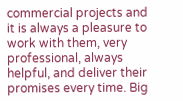commercial projects and it is always a pleasure to work with them, very professional, always helpful, and deliver their promises every time. Big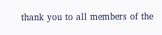thank you to all members of the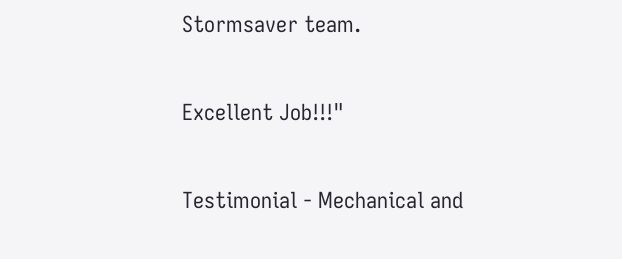Stormsaver team.

Excellent Job!!!"

Testimonial - Mechanical and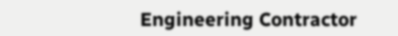Engineering Contractor